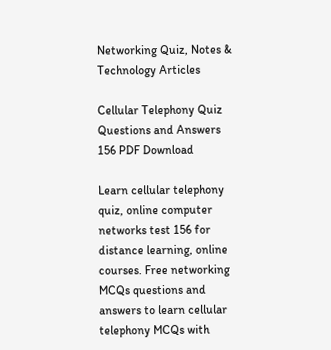Networking Quiz, Notes & Technology Articles

Cellular Telephony Quiz Questions and Answers 156 PDF Download

Learn cellular telephony quiz, online computer networks test 156 for distance learning, online courses. Free networking MCQs questions and answers to learn cellular telephony MCQs with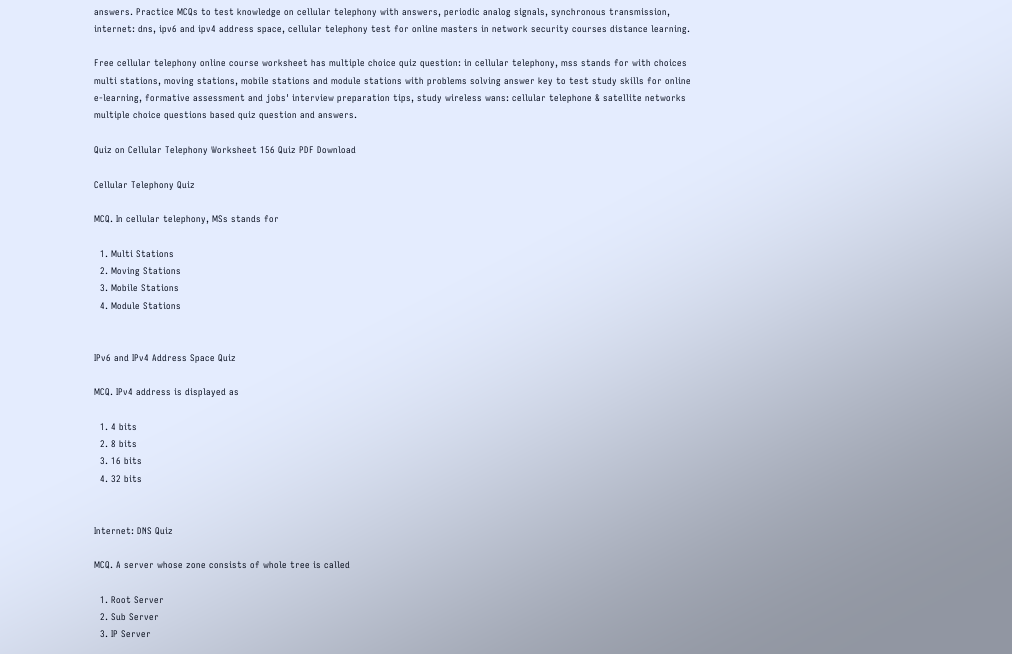answers. Practice MCQs to test knowledge on cellular telephony with answers, periodic analog signals, synchronous transmission, internet: dns, ipv6 and ipv4 address space, cellular telephony test for online masters in network security courses distance learning.

Free cellular telephony online course worksheet has multiple choice quiz question: in cellular telephony, mss stands for with choices multi stations, moving stations, mobile stations and module stations with problems solving answer key to test study skills for online e-learning, formative assessment and jobs' interview preparation tips, study wireless wans: cellular telephone & satellite networks multiple choice questions based quiz question and answers.

Quiz on Cellular Telephony Worksheet 156 Quiz PDF Download

Cellular Telephony Quiz

MCQ. In cellular telephony, MSs stands for

  1. Multi Stations
  2. Moving Stations
  3. Mobile Stations
  4. Module Stations


IPv6 and IPv4 Address Space Quiz

MCQ. IPv4 address is displayed as

  1. 4 bits
  2. 8 bits
  3. 16 bits
  4. 32 bits


Internet: DNS Quiz

MCQ. A server whose zone consists of whole tree is called

  1. Root Server
  2. Sub Server
  3. IP Server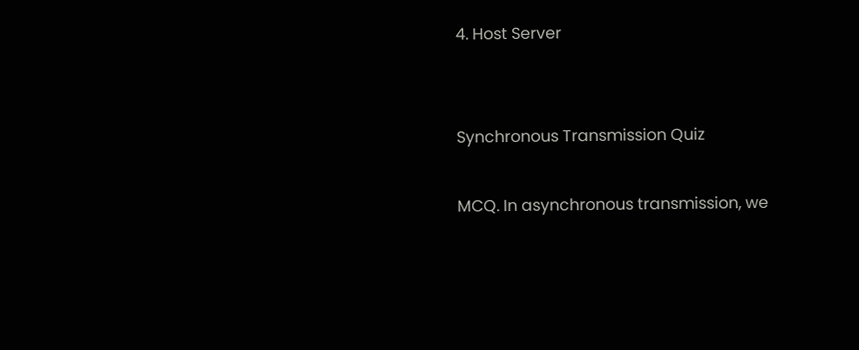4. Host Server


Synchronous Transmission Quiz

MCQ. In asynchronous transmission, we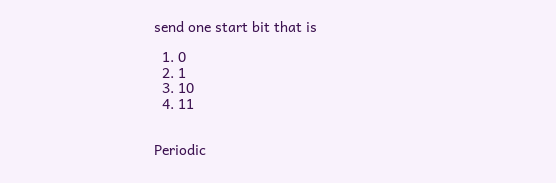send one start bit that is

  1. 0
  2. 1
  3. 10
  4. 11


Periodic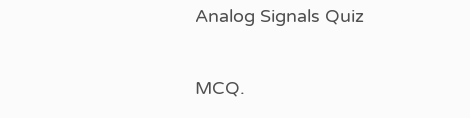Analog Signals Quiz

MCQ.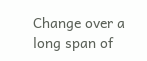Change over a long span of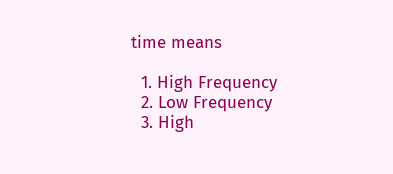time means

  1. High Frequency
  2. Low Frequency
  3. High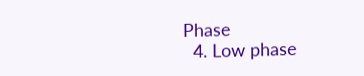Phase
  4. Low phase